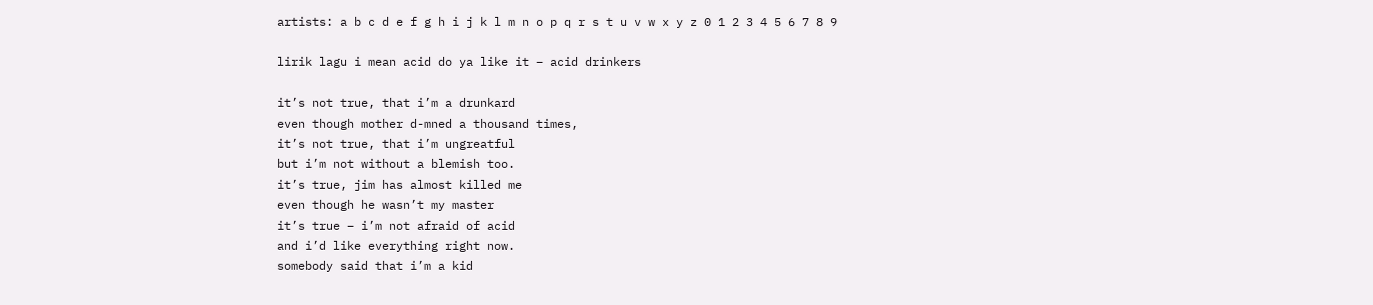artists: a b c d e f g h i j k l m n o p q r s t u v w x y z 0 1 2 3 4 5 6 7 8 9

lirik lagu i mean acid do ya like it – acid drinkers

it’s not true, that i’m a drunkard
even though mother d-mned a thousand times,
it’s not true, that i’m ungreatful
but i’m not without a blemish too.
it’s true, jim has almost killed me
even though he wasn’t my master
it’s true – i’m not afraid of acid
and i’d like everything right now.
somebody said that i’m a kid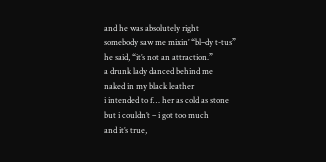and he was absolutely right
somebody saw me mixin’ “bl–dy t-tus”
he said, “it’s not an attraction.”
a drunk lady danced behind me
naked in my black leather
i intended to f… her as cold as stone
but i couldn’t – i got too much
and it’s true,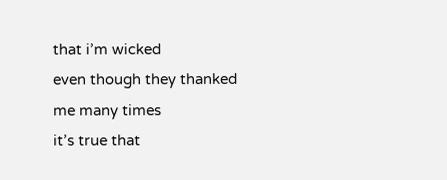that i’m wicked
even though they thanked me many times
it’s true that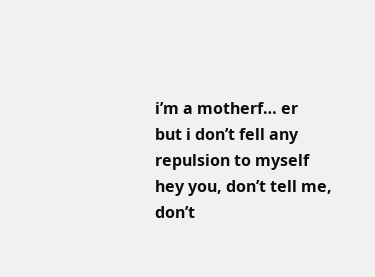i’m a motherf… er
but i don’t fell any repulsion to myself
hey you, don’t tell me, don’t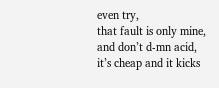even try,
that fault is only mine,
and don’t d-mn acid,
it’s cheap and it kicks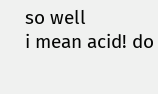so well
i mean acid! do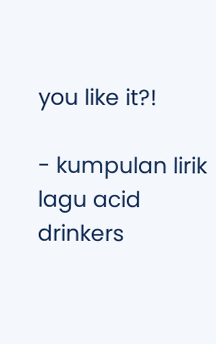you like it?!

- kumpulan lirik lagu acid drinkers